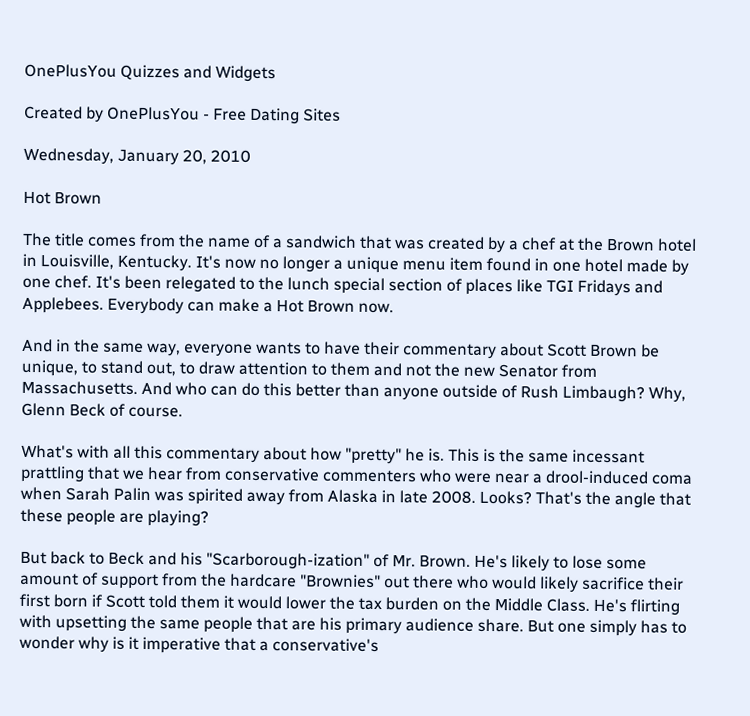OnePlusYou Quizzes and Widgets

Created by OnePlusYou - Free Dating Sites

Wednesday, January 20, 2010

Hot Brown

The title comes from the name of a sandwich that was created by a chef at the Brown hotel in Louisville, Kentucky. It's now no longer a unique menu item found in one hotel made by one chef. It's been relegated to the lunch special section of places like TGI Fridays and Applebees. Everybody can make a Hot Brown now.

And in the same way, everyone wants to have their commentary about Scott Brown be unique, to stand out, to draw attention to them and not the new Senator from Massachusetts. And who can do this better than anyone outside of Rush Limbaugh? Why, Glenn Beck of course.

What's with all this commentary about how "pretty" he is. This is the same incessant prattling that we hear from conservative commenters who were near a drool-induced coma when Sarah Palin was spirited away from Alaska in late 2008. Looks? That's the angle that these people are playing?

But back to Beck and his "Scarborough-ization" of Mr. Brown. He's likely to lose some amount of support from the hardcare "Brownies" out there who would likely sacrifice their first born if Scott told them it would lower the tax burden on the Middle Class. He's flirting with upsetting the same people that are his primary audience share. But one simply has to wonder why is it imperative that a conservative's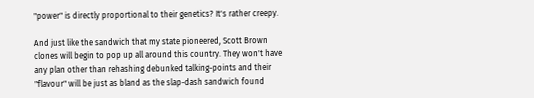"power" is directly proportional to their genetics? It's rather creepy.

And just like the sandwich that my state pioneered, Scott Brown clones will begin to pop up all around this country. They won't have any plan other than rehashing debunked talking-points and their "flavour" will be just as bland as the slap-dash sandwich found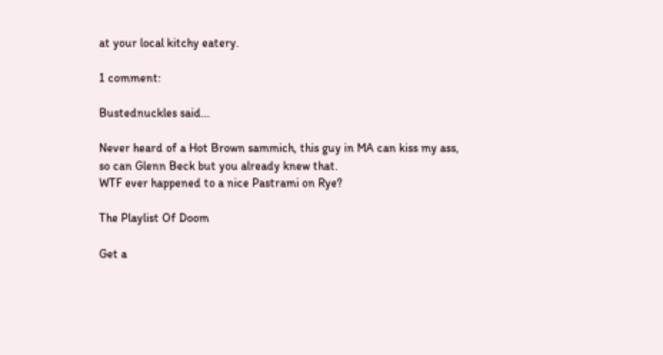at your local kitchy eatery.

1 comment:

Bustednuckles said...

Never heard of a Hot Brown sammich, this guy in MA can kiss my ass, so can Glenn Beck but you already knew that.
WTF ever happened to a nice Pastrami on Rye?

The Playlist Of Doom

Get a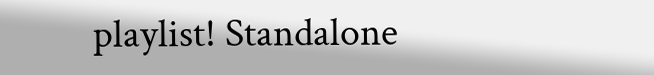playlist! Standalone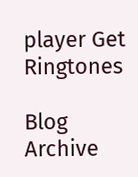player Get Ringtones

Blog Archive